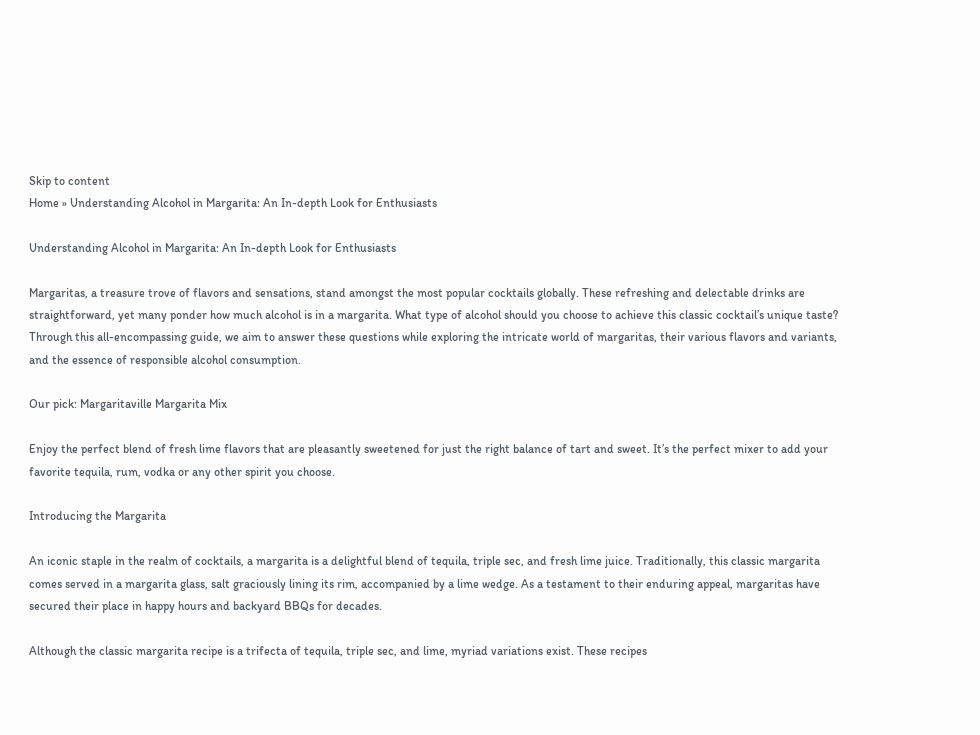Skip to content
Home » Understanding Alcohol in Margarita: An In-depth Look for Enthusiasts

Understanding Alcohol in Margarita: An In-depth Look for Enthusiasts

Margaritas, a treasure trove of flavors and sensations, stand amongst the most popular cocktails globally. These refreshing and delectable drinks are straightforward, yet many ponder how much alcohol is in a margarita. What type of alcohol should you choose to achieve this classic cocktail’s unique taste? Through this all-encompassing guide, we aim to answer these questions while exploring the intricate world of margaritas, their various flavors and variants, and the essence of responsible alcohol consumption.

Our pick: Margaritaville Margarita Mix

Enjoy the perfect blend of fresh lime flavors that are pleasantly sweetened for just the right balance of tart and sweet. It’s the perfect mixer to add your favorite tequila, rum, vodka or any other spirit you choose.

Introducing the Margarita

An iconic staple in the realm of cocktails, a margarita is a delightful blend of tequila, triple sec, and fresh lime juice. Traditionally, this classic margarita comes served in a margarita glass, salt graciously lining its rim, accompanied by a lime wedge. As a testament to their enduring appeal, margaritas have secured their place in happy hours and backyard BBQs for decades.

Although the classic margarita recipe is a trifecta of tequila, triple sec, and lime, myriad variations exist. These recipes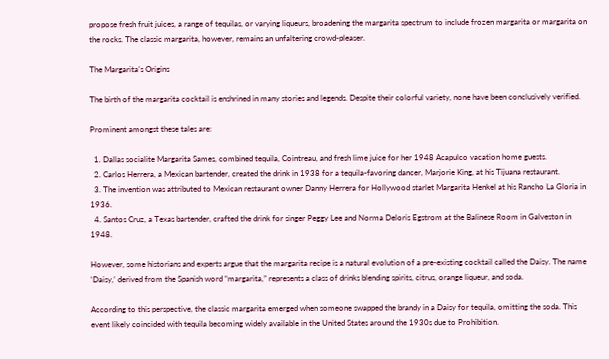propose fresh fruit juices, a range of tequilas, or varying liqueurs, broadening the margarita spectrum to include frozen margarita or margarita on the rocks. The classic margarita, however, remains an unfaltering crowd-pleaser.

The Margarita’s Origins

The birth of the margarita cocktail is enshrined in many stories and legends. Despite their colorful variety, none have been conclusively verified.

Prominent amongst these tales are:

  1. Dallas socialite Margarita Sames, combined tequila, Cointreau, and fresh lime juice for her 1948 Acapulco vacation home guests.
  2. Carlos Herrera, a Mexican bartender, created the drink in 1938 for a tequila-favoring dancer, Marjorie King, at his Tijuana restaurant.
  3. The invention was attributed to Mexican restaurant owner Danny Herrera for Hollywood starlet Margarita Henkel at his Rancho La Gloria in 1936.
  4. Santos Cruz, a Texas bartender, crafted the drink for singer Peggy Lee and Norma Deloris Egstrom at the Balinese Room in Galveston in 1948.

However, some historians and experts argue that the margarita recipe is a natural evolution of a pre-existing cocktail called the Daisy. The name ‘Daisy,’ derived from the Spanish word “margarita,” represents a class of drinks blending spirits, citrus, orange liqueur, and soda.

According to this perspective, the classic margarita emerged when someone swapped the brandy in a Daisy for tequila, omitting the soda. This event likely coincided with tequila becoming widely available in the United States around the 1930s due to Prohibition.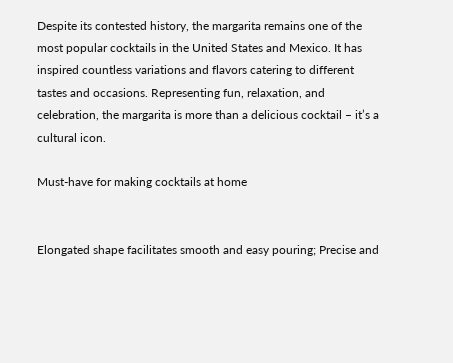Despite its contested history, the margarita remains one of the most popular cocktails in the United States and Mexico. It has inspired countless variations and flavors catering to different tastes and occasions. Representing fun, relaxation, and celebration, the margarita is more than a delicious cocktail – it’s a cultural icon.

Must-have for making cocktails at home


Elongated shape facilitates smooth and easy pouring; Precise and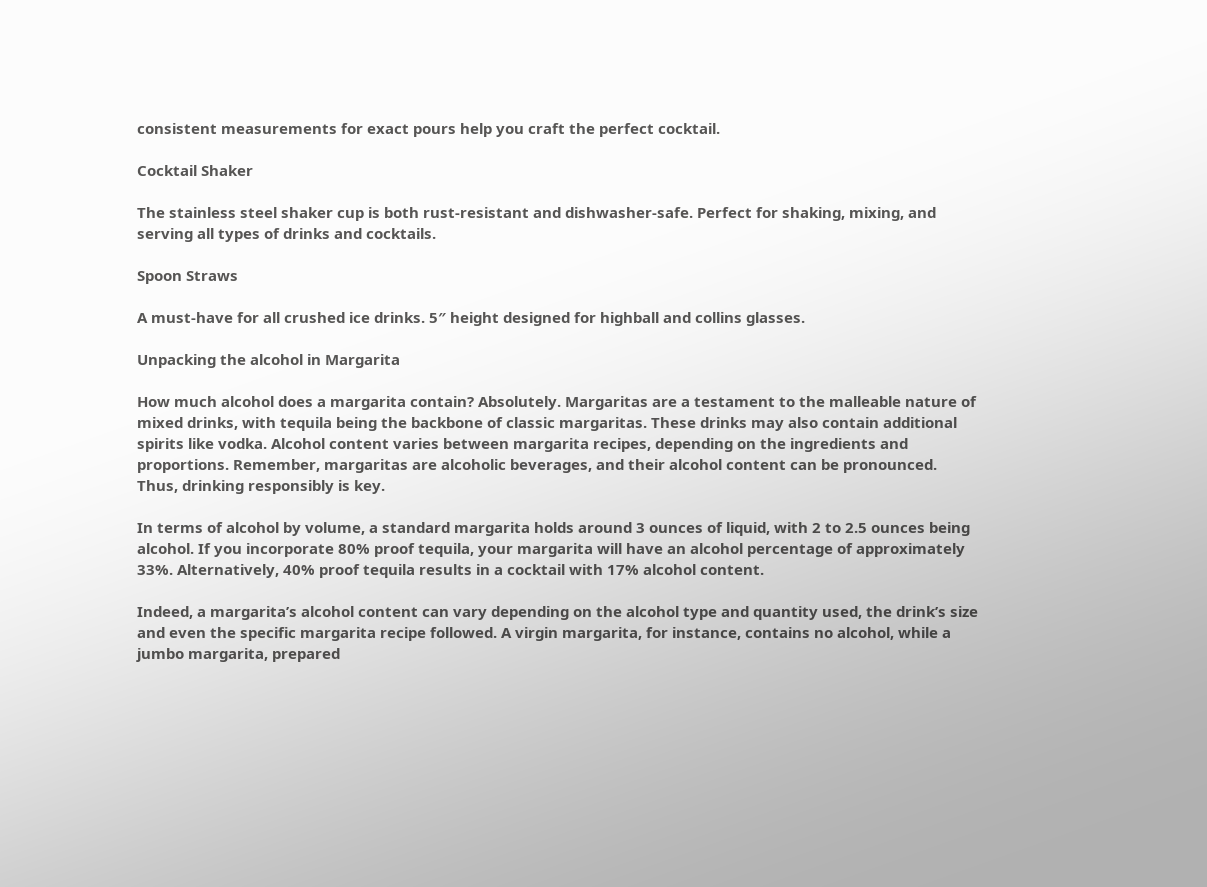consistent measurements for exact pours help you craft the perfect cocktail.

Cocktail Shaker

The stainless steel shaker cup is both rust-resistant and dishwasher-safe. Perfect for shaking, mixing, and serving all types of drinks and cocktails.

Spoon Straws

A must-have for all crushed ice drinks. 5″ height designed for highball and collins glasses.

Unpacking the alcohol in Margarita

How much alcohol does a margarita contain? Absolutely. Margaritas are a testament to the malleable nature of mixed drinks, with tequila being the backbone of classic margaritas. These drinks may also contain additional spirits like vodka. Alcohol content varies between margarita recipes, depending on the ingredients and proportions. Remember, margaritas are alcoholic beverages, and their alcohol content can be pronounced. Thus, drinking responsibly is key.

In terms of alcohol by volume, a standard margarita holds around 3 ounces of liquid, with 2 to 2.5 ounces being alcohol. If you incorporate 80% proof tequila, your margarita will have an alcohol percentage of approximately 33%. Alternatively, 40% proof tequila results in a cocktail with 17% alcohol content.

Indeed, a margarita’s alcohol content can vary depending on the alcohol type and quantity used, the drink’s size and even the specific margarita recipe followed. A virgin margarita, for instance, contains no alcohol, while a jumbo margarita, prepared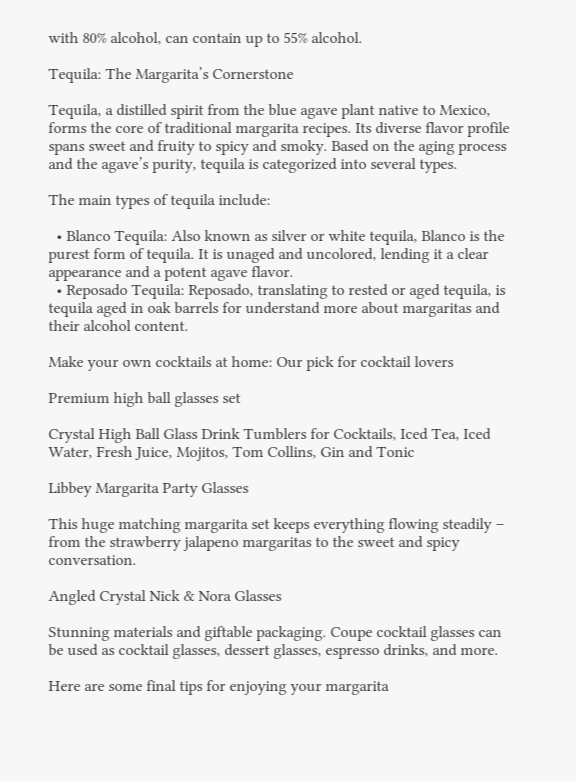with 80% alcohol, can contain up to 55% alcohol.

Tequila: The Margarita’s Cornerstone

Tequila, a distilled spirit from the blue agave plant native to Mexico, forms the core of traditional margarita recipes. Its diverse flavor profile spans sweet and fruity to spicy and smoky. Based on the aging process and the agave’s purity, tequila is categorized into several types.

The main types of tequila include:

  • Blanco Tequila: Also known as silver or white tequila, Blanco is the purest form of tequila. It is unaged and uncolored, lending it a clear appearance and a potent agave flavor.
  • Reposado Tequila: Reposado, translating to rested or aged tequila, is tequila aged in oak barrels for understand more about margaritas and their alcohol content.

Make your own cocktails at home: Our pick for cocktail lovers

Premium high ball glasses set

Crystal High Ball Glass Drink Tumblers for Cocktails, Iced Tea, Iced Water, Fresh Juice, Mojitos, Tom Collins, Gin and Tonic

Libbey Margarita Party Glasses

This huge matching margarita set keeps everything flowing steadily – from the strawberry jalapeno margaritas to the sweet and spicy conversation.

Angled Crystal Nick & Nora Glasses

Stunning materials and giftable packaging. Coupe cocktail glasses can be used as cocktail glasses, dessert glasses, espresso drinks, and more.

Here are some final tips for enjoying your margarita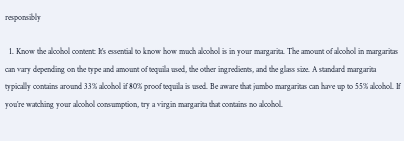responsibly

  1. Know the alcohol content: It’s essential to know how much alcohol is in your margarita. The amount of alcohol in margaritas can vary depending on the type and amount of tequila used, the other ingredients, and the glass size. A standard margarita typically contains around 33% alcohol if 80% proof tequila is used. Be aware that jumbo margaritas can have up to 55% alcohol. If you’re watching your alcohol consumption, try a virgin margarita that contains no alcohol.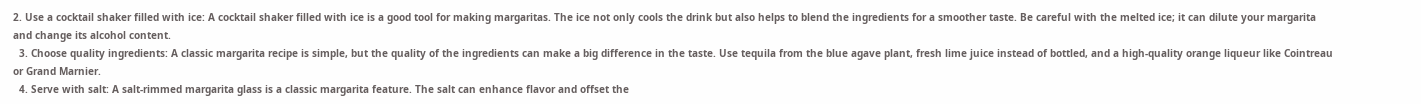2. Use a cocktail shaker filled with ice: A cocktail shaker filled with ice is a good tool for making margaritas. The ice not only cools the drink but also helps to blend the ingredients for a smoother taste. Be careful with the melted ice; it can dilute your margarita and change its alcohol content.
  3. Choose quality ingredients: A classic margarita recipe is simple, but the quality of the ingredients can make a big difference in the taste. Use tequila from the blue agave plant, fresh lime juice instead of bottled, and a high-quality orange liqueur like Cointreau or Grand Marnier.
  4. Serve with salt: A salt-rimmed margarita glass is a classic margarita feature. The salt can enhance flavor and offset the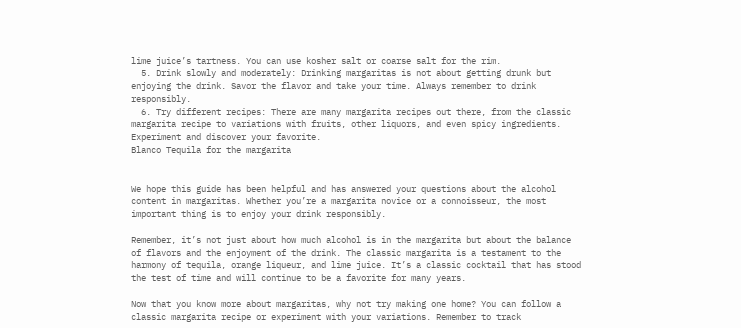lime juice’s tartness. You can use kosher salt or coarse salt for the rim.
  5. Drink slowly and moderately: Drinking margaritas is not about getting drunk but enjoying the drink. Savor the flavor and take your time. Always remember to drink responsibly.
  6. Try different recipes: There are many margarita recipes out there, from the classic margarita recipe to variations with fruits, other liquors, and even spicy ingredients. Experiment and discover your favorite.
Blanco Tequila for the margarita


We hope this guide has been helpful and has answered your questions about the alcohol content in margaritas. Whether you’re a margarita novice or a connoisseur, the most important thing is to enjoy your drink responsibly.

Remember, it’s not just about how much alcohol is in the margarita but about the balance of flavors and the enjoyment of the drink. The classic margarita is a testament to the harmony of tequila, orange liqueur, and lime juice. It’s a classic cocktail that has stood the test of time and will continue to be a favorite for many years.

Now that you know more about margaritas, why not try making one home? You can follow a classic margarita recipe or experiment with your variations. Remember to track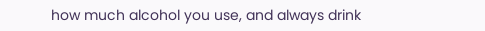how much alcohol you use, and always drink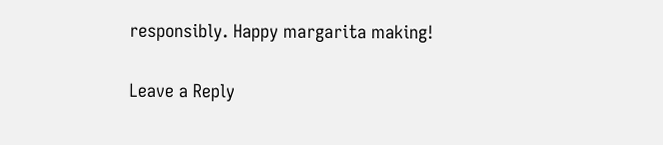responsibly. Happy margarita making!

Leave a Reply